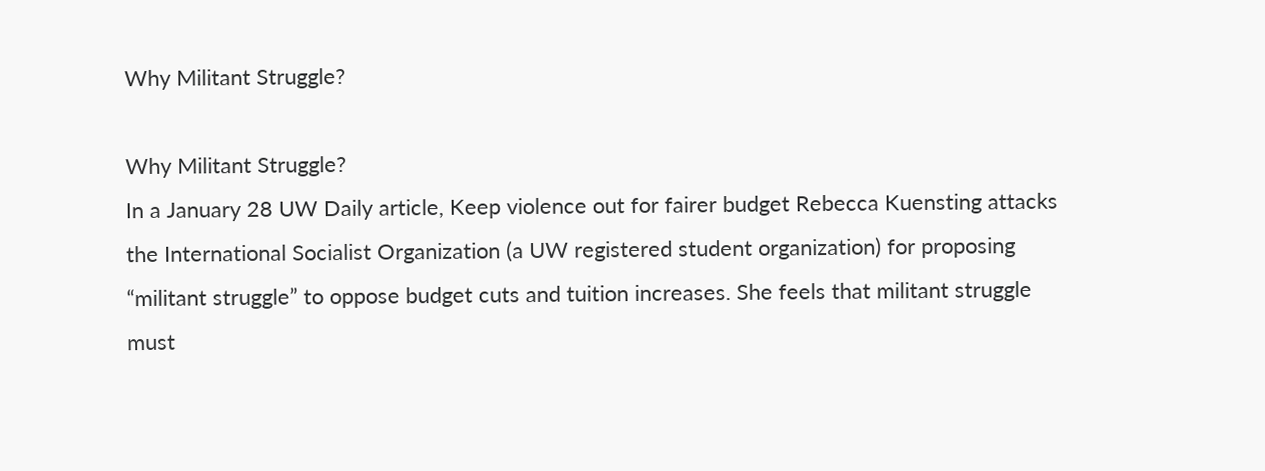Why Militant Struggle?

Why Militant Struggle?
In a January 28 UW Daily article, Keep violence out for fairer budget Rebecca Kuensting attacks the International Socialist Organization (a UW registered student organization) for proposing “militant struggle” to oppose budget cuts and tuition increases. She feels that militant struggle must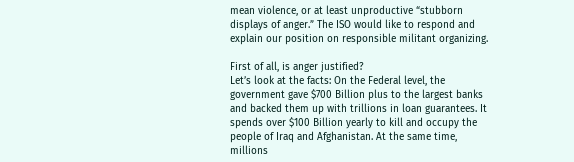mean violence, or at least unproductive “stubborn displays of anger.” The ISO would like to respond and explain our position on responsible militant organizing.

First of all, is anger justified?
Let’s look at the facts: On the Federal level, the government gave $700 Billion plus to the largest banks and backed them up with trillions in loan guarantees. It spends over $100 Billion yearly to kill and occupy the people of Iraq and Afghanistan. At the same time, millions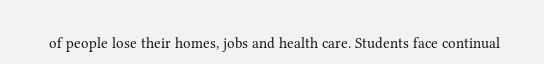of people lose their homes, jobs and health care. Students face continual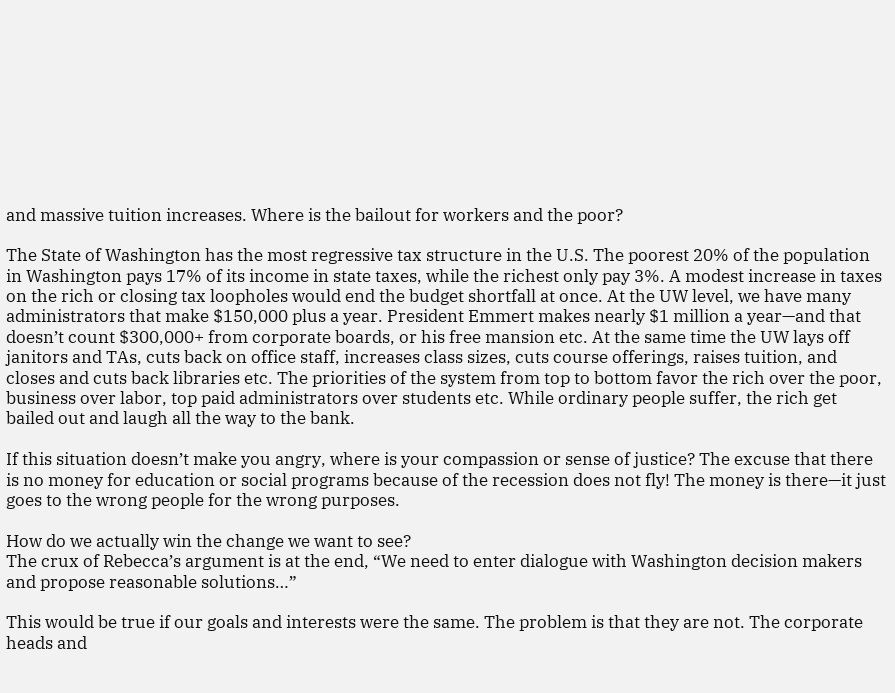and massive tuition increases. Where is the bailout for workers and the poor?

The State of Washington has the most regressive tax structure in the U.S. The poorest 20% of the population in Washington pays 17% of its income in state taxes, while the richest only pay 3%. A modest increase in taxes on the rich or closing tax loopholes would end the budget shortfall at once. At the UW level, we have many administrators that make $150,000 plus a year. President Emmert makes nearly $1 million a year—and that doesn’t count $300,000+ from corporate boards, or his free mansion etc. At the same time the UW lays off janitors and TAs, cuts back on office staff, increases class sizes, cuts course offerings, raises tuition, and closes and cuts back libraries etc. The priorities of the system from top to bottom favor the rich over the poor, business over labor, top paid administrators over students etc. While ordinary people suffer, the rich get bailed out and laugh all the way to the bank.

If this situation doesn’t make you angry, where is your compassion or sense of justice? The excuse that there is no money for education or social programs because of the recession does not fly! The money is there—it just goes to the wrong people for the wrong purposes.

How do we actually win the change we want to see?
The crux of Rebecca’s argument is at the end, “We need to enter dialogue with Washington decision makers and propose reasonable solutions…”

This would be true if our goals and interests were the same. The problem is that they are not. The corporate heads and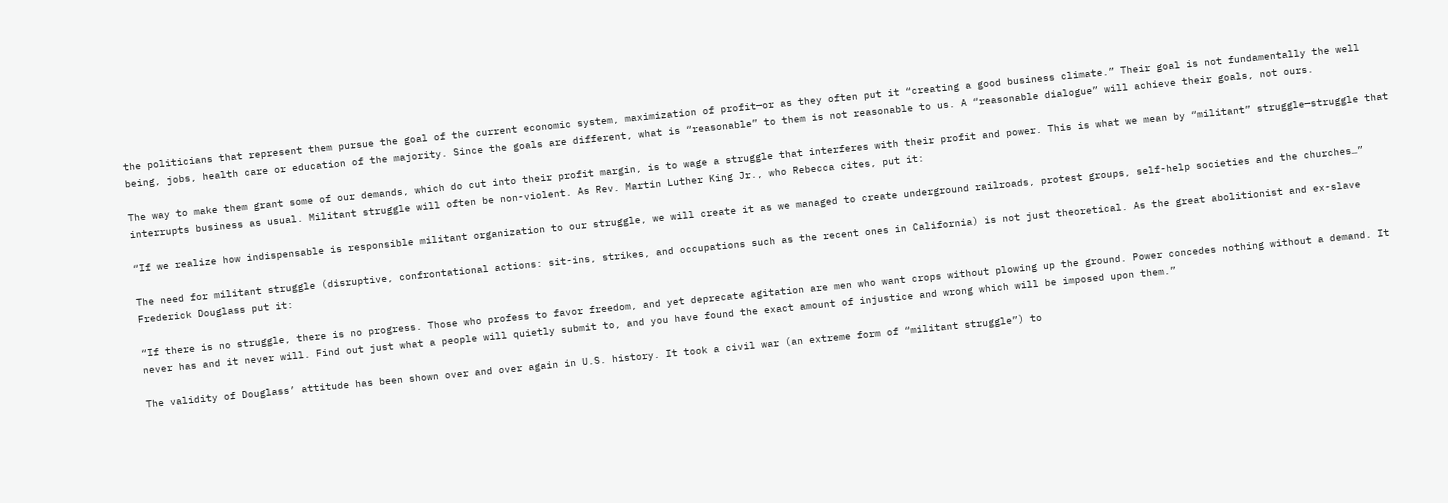the politicians that represent them pursue the goal of the current economic system, maximization of profit—or as they often put it “creating a good business climate.” Their goal is not fundamentally the well being, jobs, health care or education of the majority. Since the goals are different, what is “reasonable” to them is not reasonable to us. A “reasonable dialogue” will achieve their goals, not ours.

The way to make them grant some of our demands, which do cut into their profit margin, is to wage a struggle that interferes with their profit and power. This is what we mean by “militant” struggle—struggle that interrupts business as usual. Militant struggle will often be non-violent. As Rev. Martin Luther King Jr., who Rebecca cites, put it:

“If we realize how indispensable is responsible militant organization to our struggle, we will create it as we managed to create underground railroads, protest groups, self-help societies and the churches…”

The need for militant struggle (disruptive, confrontational actions: sit-ins, strikes, and occupations such as the recent ones in California) is not just theoretical. As the great abolitionist and ex-slave Frederick Douglass put it:

“If there is no struggle, there is no progress. Those who profess to favor freedom, and yet deprecate agitation are men who want crops without plowing up the ground. Power concedes nothing without a demand. It never has and it never will. Find out just what a people will quietly submit to, and you have found the exact amount of injustice and wrong which will be imposed upon them.”

The validity of Douglass’ attitude has been shown over and over again in U.S. history. It took a civil war (an extreme form of “militant struggle”) to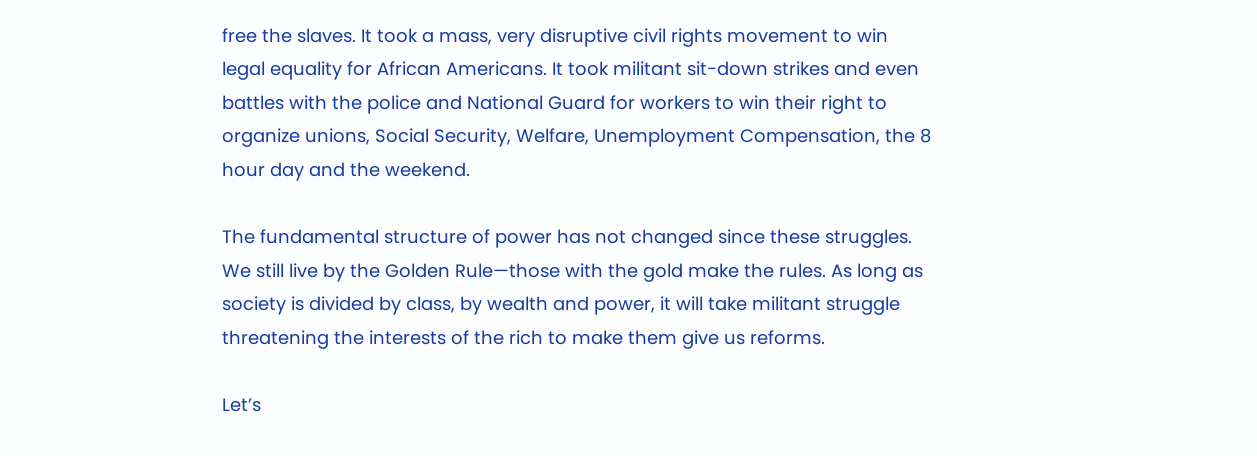free the slaves. It took a mass, very disruptive civil rights movement to win legal equality for African Americans. It took militant sit-down strikes and even battles with the police and National Guard for workers to win their right to organize unions, Social Security, Welfare, Unemployment Compensation, the 8 hour day and the weekend.

The fundamental structure of power has not changed since these struggles. We still live by the Golden Rule—those with the gold make the rules. As long as society is divided by class, by wealth and power, it will take militant struggle threatening the interests of the rich to make them give us reforms.

Let’s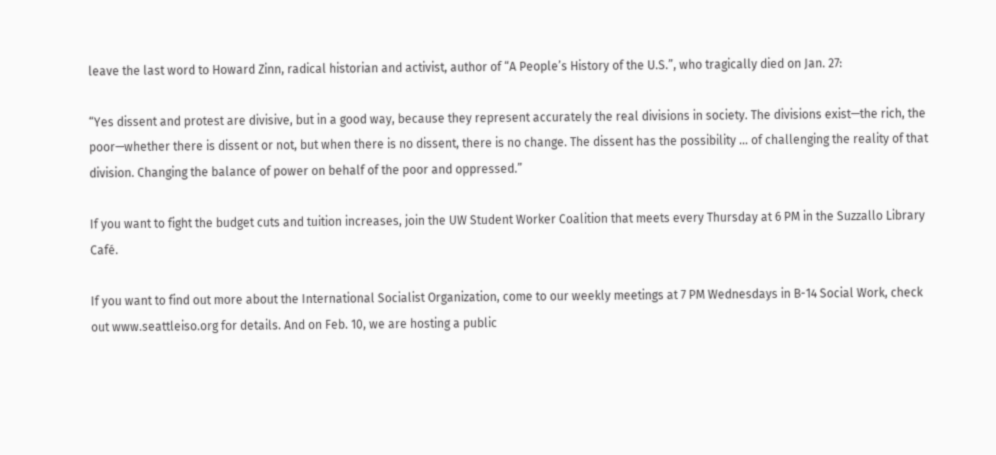leave the last word to Howard Zinn, radical historian and activist, author of “A People’s History of the U.S.”, who tragically died on Jan. 27:

“Yes dissent and protest are divisive, but in a good way, because they represent accurately the real divisions in society. The divisions exist—the rich, the poor—whether there is dissent or not, but when there is no dissent, there is no change. The dissent has the possibility … of challenging the reality of that division. Changing the balance of power on behalf of the poor and oppressed.”

If you want to fight the budget cuts and tuition increases, join the UW Student Worker Coalition that meets every Thursday at 6 PM in the Suzzallo Library Café.

If you want to find out more about the International Socialist Organization, come to our weekly meetings at 7 PM Wednesdays in B-14 Social Work, check out www.seattleiso.org for details. And on Feb. 10, we are hosting a public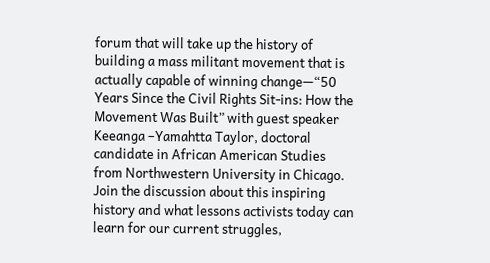forum that will take up the history of building a mass militant movement that is actually capable of winning change—“50 Years Since the Civil Rights Sit-ins: How the Movement Was Built” with guest speaker Keeanga –Yamahtta Taylor, doctoral candidate in African American Studies from Northwestern University in Chicago. Join the discussion about this inspiring history and what lessons activists today can learn for our current struggles,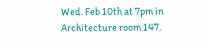Wed. Feb 10th at 7pm in Architecture room 147.